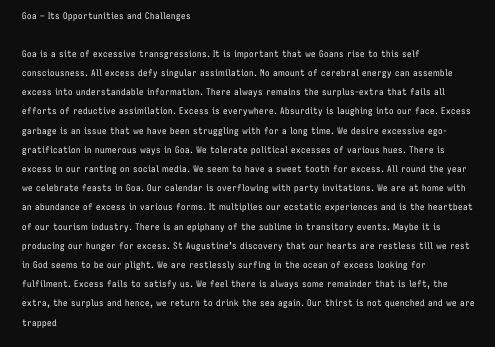Goa – Its Opportunities and Challenges

Goa is a site of excessive transgressions. It is important that we Goans rise to this self consciousness. All excess defy singular assimilation. No amount of cerebral energy can assemble excess into understandable information. There always remains the surplus-extra that fails all efforts of reductive assimilation. Excess is everywhere. Absurdity is laughing into our face. Excess garbage is an issue that we have been struggling with for a long time. We desire excessive ego-gratification in numerous ways in Goa. We tolerate political excesses of various hues. There is excess in our ranting on social media. We seem to have a sweet tooth for excess. All round the year we celebrate feasts in Goa. Our calendar is overflowing with party invitations. We are at home with an abundance of excess in various forms. It multiplies our ecstatic experiences and is the heartbeat of our tourism industry. There is an epiphany of the sublime in transitory events. Maybe it is producing our hunger for excess. St Augustine’s discovery that our hearts are restless till we rest in God seems to be our plight. We are restlessly surfing in the ocean of excess looking for fulfilment. Excess fails to satisfy us. We feel there is always some remainder that is left, the extra, the surplus and hence, we return to drink the sea again. Our thirst is not quenched and we are trapped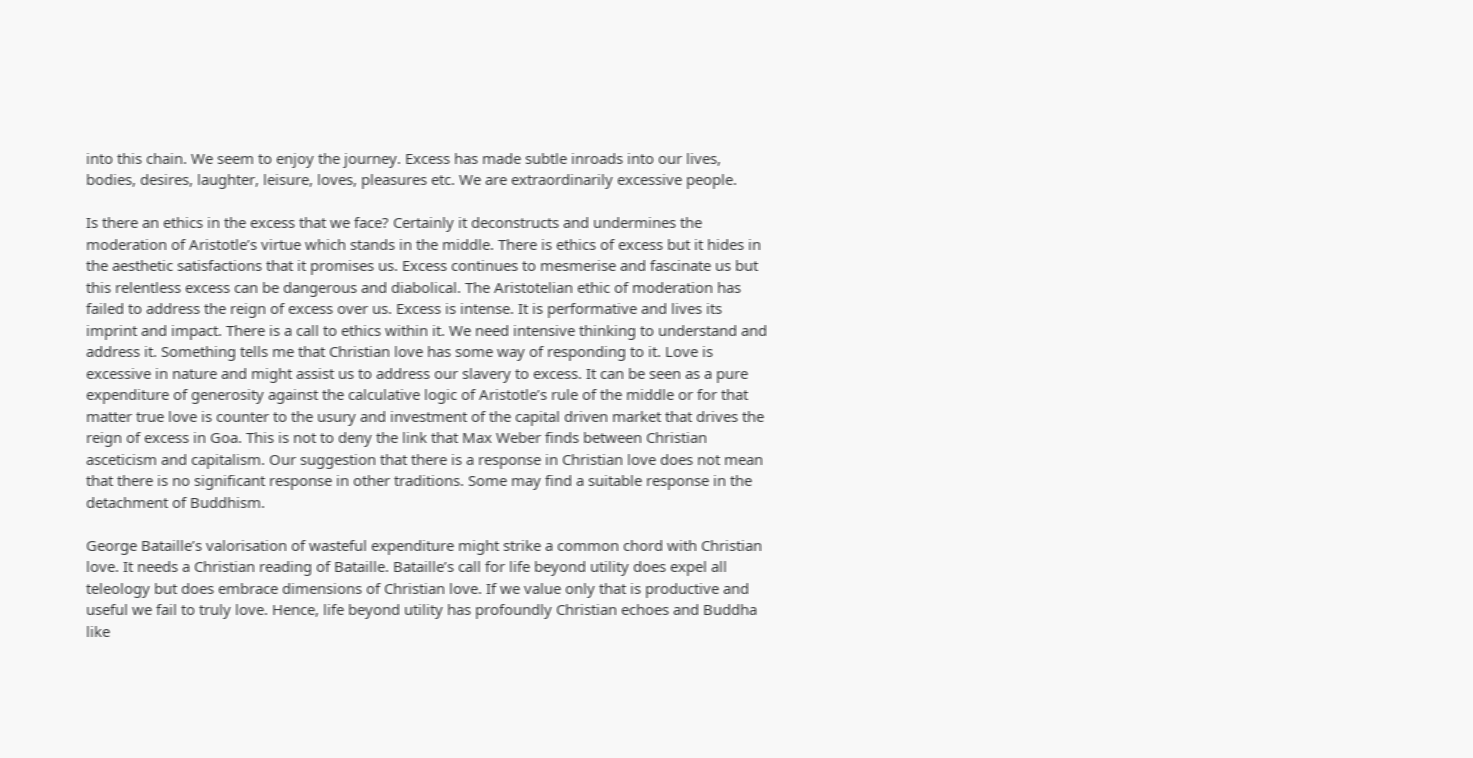into this chain. We seem to enjoy the journey. Excess has made subtle inroads into our lives, bodies, desires, laughter, leisure, loves, pleasures etc. We are extraordinarily excessive people.

Is there an ethics in the excess that we face? Certainly it deconstructs and undermines the moderation of Aristotle’s virtue which stands in the middle. There is ethics of excess but it hides in the aesthetic satisfactions that it promises us. Excess continues to mesmerise and fascinate us but this relentless excess can be dangerous and diabolical. The Aristotelian ethic of moderation has failed to address the reign of excess over us. Excess is intense. It is performative and lives its imprint and impact. There is a call to ethics within it. We need intensive thinking to understand and address it. Something tells me that Christian love has some way of responding to it. Love is excessive in nature and might assist us to address our slavery to excess. It can be seen as a pure expenditure of generosity against the calculative logic of Aristotle’s rule of the middle or for that matter true love is counter to the usury and investment of the capital driven market that drives the reign of excess in Goa. This is not to deny the link that Max Weber finds between Christian asceticism and capitalism. Our suggestion that there is a response in Christian love does not mean that there is no significant response in other traditions. Some may find a suitable response in the detachment of Buddhism.

George Bataille’s valorisation of wasteful expenditure might strike a common chord with Christian love. It needs a Christian reading of Bataille. Bataille’s call for life beyond utility does expel all teleology but does embrace dimensions of Christian love. If we value only that is productive and useful we fail to truly love. Hence, life beyond utility has profoundly Christian echoes and Buddha like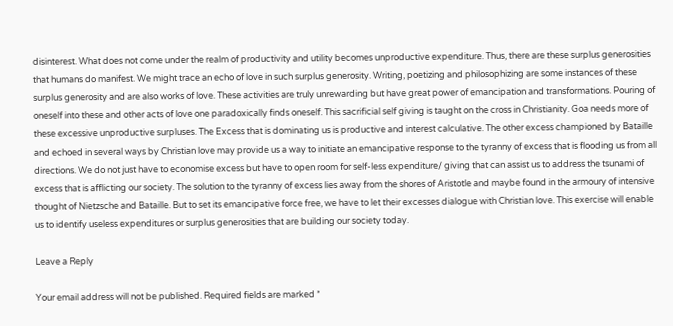disinterest. What does not come under the realm of productivity and utility becomes unproductive expenditure. Thus, there are these surplus generosities that humans do manifest. We might trace an echo of love in such surplus generosity. Writing, poetizing and philosophizing are some instances of these surplus generosity and are also works of love. These activities are truly unrewarding but have great power of emancipation and transformations. Pouring of oneself into these and other acts of love one paradoxically finds oneself. This sacrificial self giving is taught on the cross in Christianity. Goa needs more of these excessive unproductive surpluses. The Excess that is dominating us is productive and interest calculative. The other excess championed by Bataille and echoed in several ways by Christian love may provide us a way to initiate an emancipative response to the tyranny of excess that is flooding us from all directions. We do not just have to economise excess but have to open room for self-less expenditure/ giving that can assist us to address the tsunami of excess that is afflicting our society. The solution to the tyranny of excess lies away from the shores of Aristotle and maybe found in the armoury of intensive thought of Nietzsche and Bataille. But to set its emancipative force free, we have to let their excesses dialogue with Christian love. This exercise will enable us to identify useless expenditures or surplus generosities that are building our society today.

Leave a Reply

Your email address will not be published. Required fields are marked *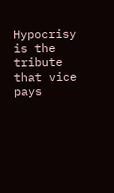Hypocrisy is the tribute that vice pays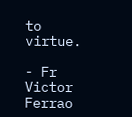to virtue.

- Fr Victor Ferrao